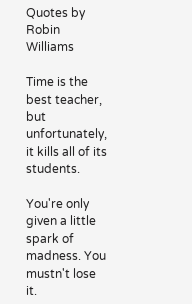Quotes by Robin Williams

Time is the best teacher, but unfortunately, it kills all of its students.

You're only given a little spark of madness. You mustn't lose it.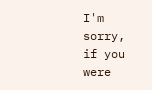I'm sorry, if you were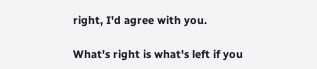right, I'd agree with you.

What's right is what's left if you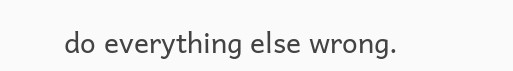do everything else wrong.